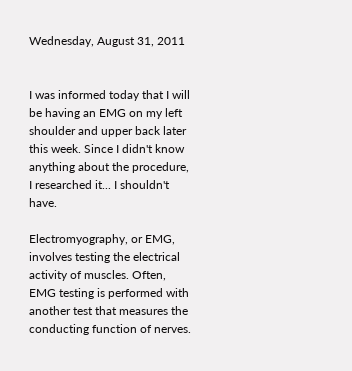Wednesday, August 31, 2011


I was informed today that I will be having an EMG on my left shoulder and upper back later this week. Since I didn't know anything about the procedure, I researched it... I shouldn't have.

Electromyography, or EMG, involves testing the electrical activity of muscles. Often, EMG testing is performed with another test that measures the conducting function of nerves.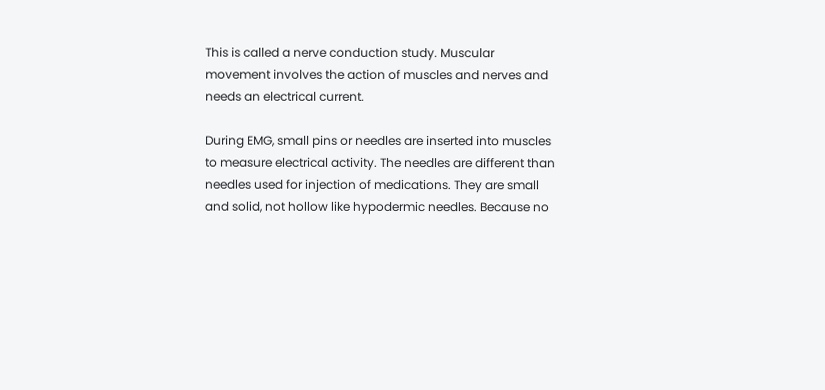This is called a nerve conduction study. Muscular movement involves the action of muscles and nerves and needs an electrical current.

During EMG, small pins or needles are inserted into muscles to measure electrical activity. The needles are different than needles used for injection of medications. They are small and solid, not hollow like hypodermic needles. Because no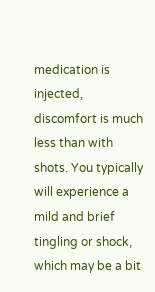medication is injected, discomfort is much less than with shots. You typically will experience a mild and brief tingling or shock, which may be a bit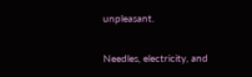unpleasant.

Needles, electricity, and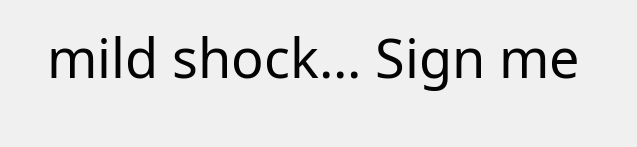mild shock... Sign me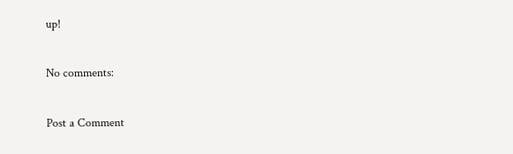up!

No comments:

Post a Comment